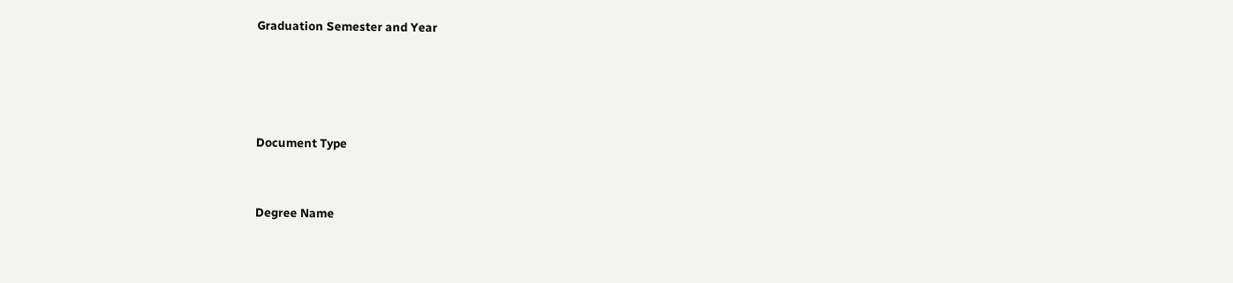Graduation Semester and Year




Document Type


Degree Name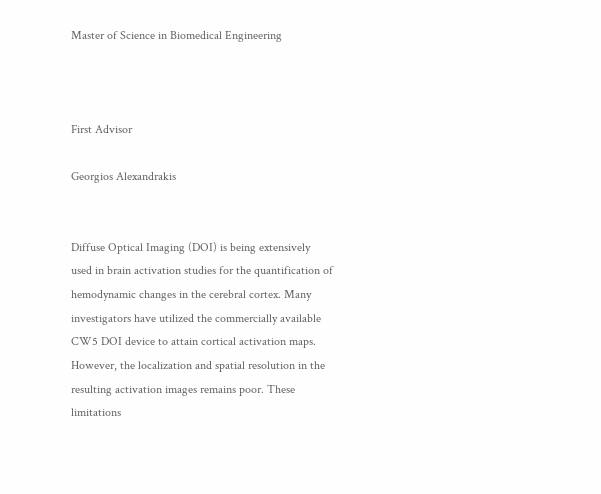Master of Science in Biomedical Engineering



First Advisor

Georgios Alexandrakis


Diffuse Optical Imaging (DOI) is being extensively used in brain activation studies for the quantification of hemodynamic changes in the cerebral cortex. Many investigators have utilized the commercially available CW5 DOI device to attain cortical activation maps. However, the localization and spatial resolution in the resulting activation images remains poor. These limitations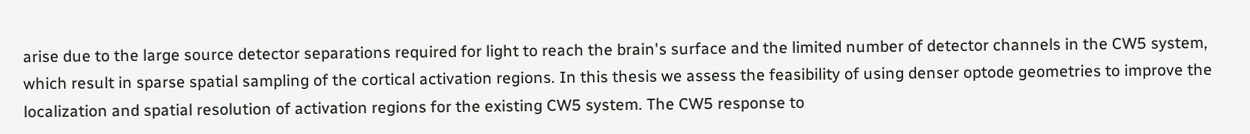arise due to the large source detector separations required for light to reach the brain's surface and the limited number of detector channels in the CW5 system, which result in sparse spatial sampling of the cortical activation regions. In this thesis we assess the feasibility of using denser optode geometries to improve the localization and spatial resolution of activation regions for the existing CW5 system. The CW5 response to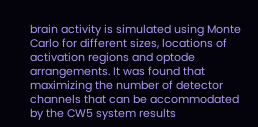brain activity is simulated using Monte Carlo for different sizes, locations of activation regions and optode arrangements. It was found that maximizing the number of detector channels that can be accommodated by the CW5 system results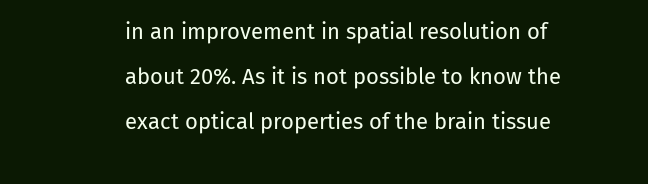in an improvement in spatial resolution of about 20%. As it is not possible to know the exact optical properties of the brain tissue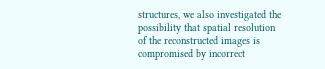structures, we also investigated the possibility that spatial resolution of the reconstructed images is compromised by incorrect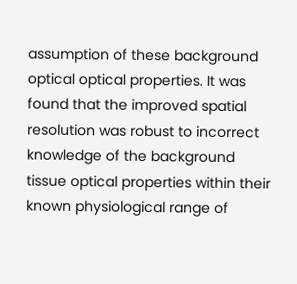assumption of these background optical optical properties. It was found that the improved spatial resolution was robust to incorrect knowledge of the background tissue optical properties within their known physiological range of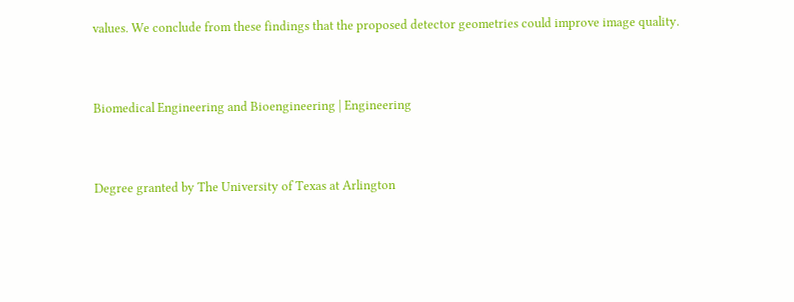values. We conclude from these findings that the proposed detector geometries could improve image quality.


Biomedical Engineering and Bioengineering | Engineering


Degree granted by The University of Texas at Arlington